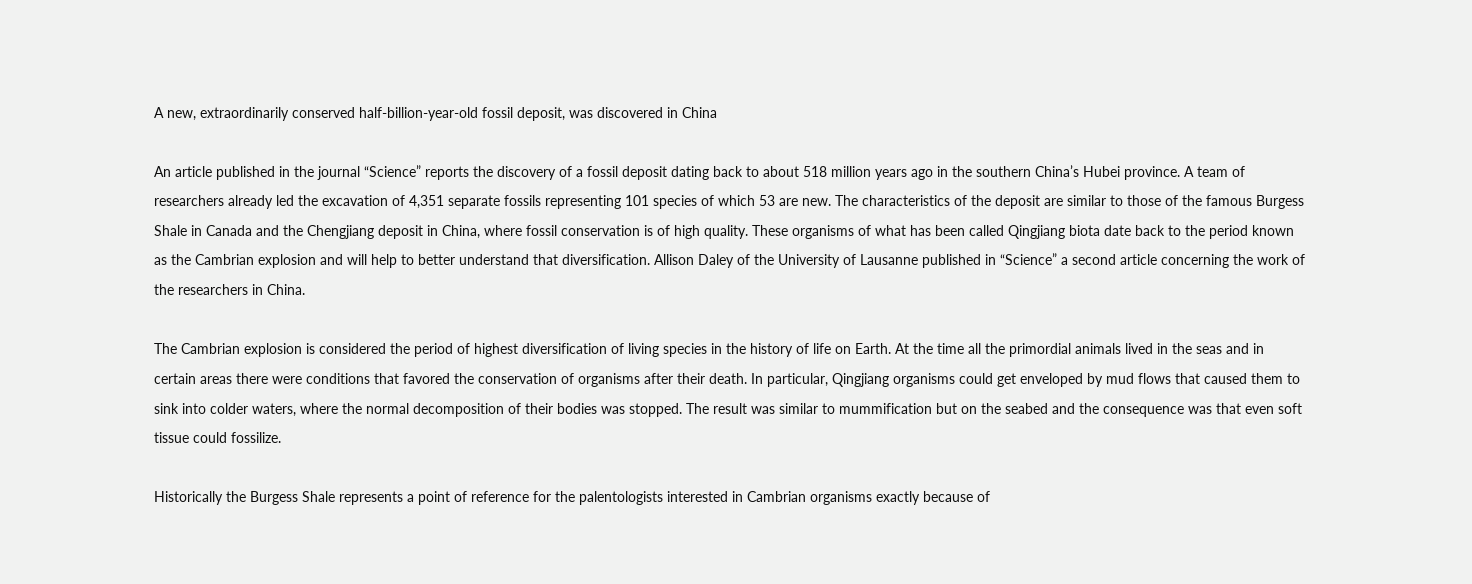A new, extraordinarily conserved half-billion-year-old fossil deposit, was discovered in China

An article published in the journal “Science” reports the discovery of a fossil deposit dating back to about 518 million years ago in the southern China’s Hubei province. A team of researchers already led the excavation of 4,351 separate fossils representing 101 species of which 53 are new. The characteristics of the deposit are similar to those of the famous Burgess Shale in Canada and the Chengjiang deposit in China, where fossil conservation is of high quality. These organisms of what has been called Qingjiang biota date back to the period known as the Cambrian explosion and will help to better understand that diversification. Allison Daley of the University of Lausanne published in “Science” a second article concerning the work of the researchers in China.

The Cambrian explosion is considered the period of highest diversification of living species in the history of life on Earth. At the time all the primordial animals lived in the seas and in certain areas there were conditions that favored the conservation of organisms after their death. In particular, Qingjiang organisms could get enveloped by mud flows that caused them to sink into colder waters, where the normal decomposition of their bodies was stopped. The result was similar to mummification but on the seabed and the consequence was that even soft tissue could fossilize.

Historically the Burgess Shale represents a point of reference for the palentologists interested in Cambrian organisms exactly because of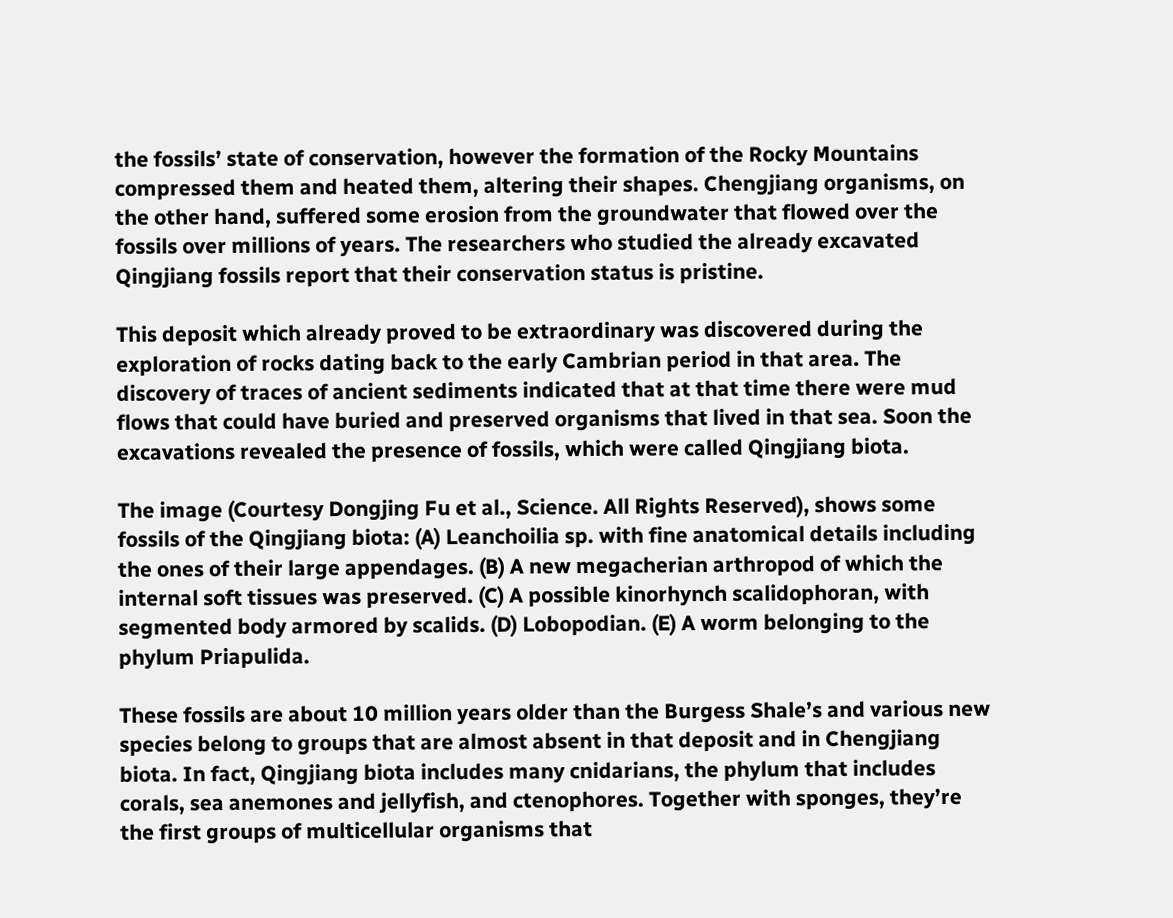the fossils’ state of conservation, however the formation of the Rocky Mountains compressed them and heated them, altering their shapes. Chengjiang organisms, on the other hand, suffered some erosion from the groundwater that flowed over the fossils over millions of years. The researchers who studied the already excavated Qingjiang fossils report that their conservation status is pristine.

This deposit which already proved to be extraordinary was discovered during the exploration of rocks dating back to the early Cambrian period in that area. The discovery of traces of ancient sediments indicated that at that time there were mud flows that could have buried and preserved organisms that lived in that sea. Soon the excavations revealed the presence of fossils, which were called Qingjiang biota.

The image (Courtesy Dongjing Fu et al., Science. All Rights Reserved), shows some fossils of the Qingjiang biota: (A) Leanchoilia sp. with fine anatomical details including the ones of their large appendages. (B) A new megacherian arthropod of which the internal soft tissues was preserved. (C) A possible kinorhynch scalidophoran, with segmented body armored by scalids. (D) Lobopodian. (E) A worm belonging to the phylum Priapulida.

These fossils are about 10 million years older than the Burgess Shale’s and various new species belong to groups that are almost absent in that deposit and in Chengjiang biota. In fact, Qingjiang biota includes many cnidarians, the phylum that includes corals, sea anemones and jellyfish, and ctenophores. Together with sponges, they’re the first groups of multicellular organisms that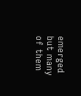emerged but many of them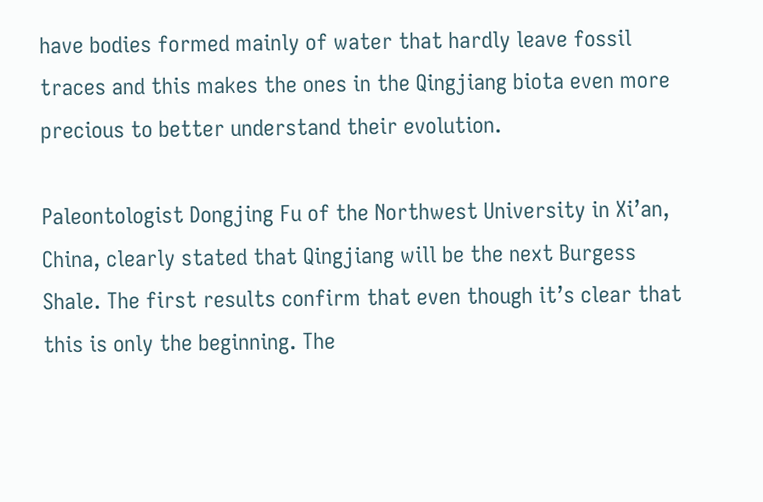have bodies formed mainly of water that hardly leave fossil traces and this makes the ones in the Qingjiang biota even more precious to better understand their evolution.

Paleontologist Dongjing Fu of the Northwest University in Xi’an, China, clearly stated that Qingjiang will be the next Burgess Shale. The first results confirm that even though it’s clear that this is only the beginning. The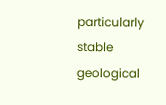particularly stable geological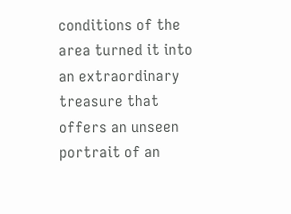conditions of the area turned it into an extraordinary treasure that offers an unseen portrait of an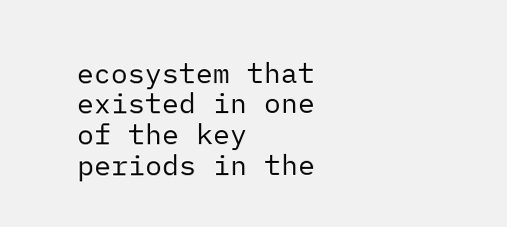ecosystem that existed in one of the key periods in the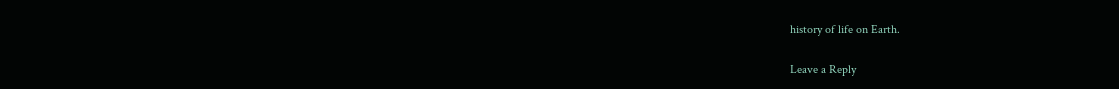history of life on Earth.

Leave a Reply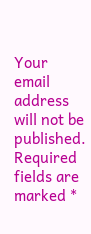Your email address will not be published. Required fields are marked *